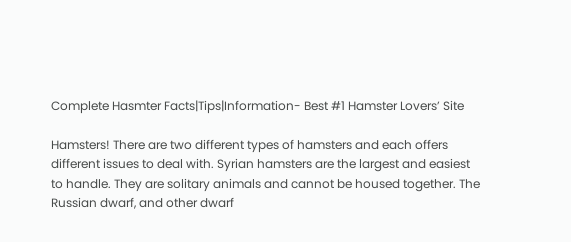Complete Hasmter Facts|Tips|Information- Best #1 Hamster Lovers’ Site

Hamsters! There are two different types of hamsters and each offers different issues to deal with. Syrian hamsters are the largest and easiest to handle. They are solitary animals and cannot be housed together. The Russian dwarf, and other dwarf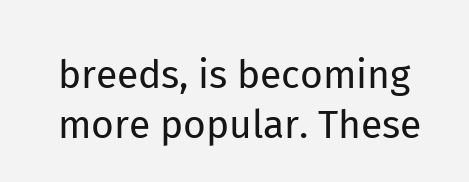breeds, is becoming more popular. These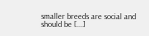smaller breeds are social and should be [...]